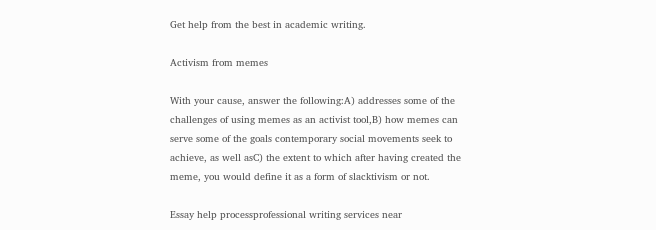Get help from the best in academic writing.

Activism from memes

With your cause, answer the following:A) addresses some of the challenges of using memes as an activist tool,B) how memes can serve some of the goals contemporary social movements seek to achieve, as well asC) the extent to which after having created the meme, you would define it as a form of slacktivism or not.

Essay help processprofessional writing services near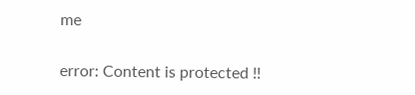me

error: Content is protected !!